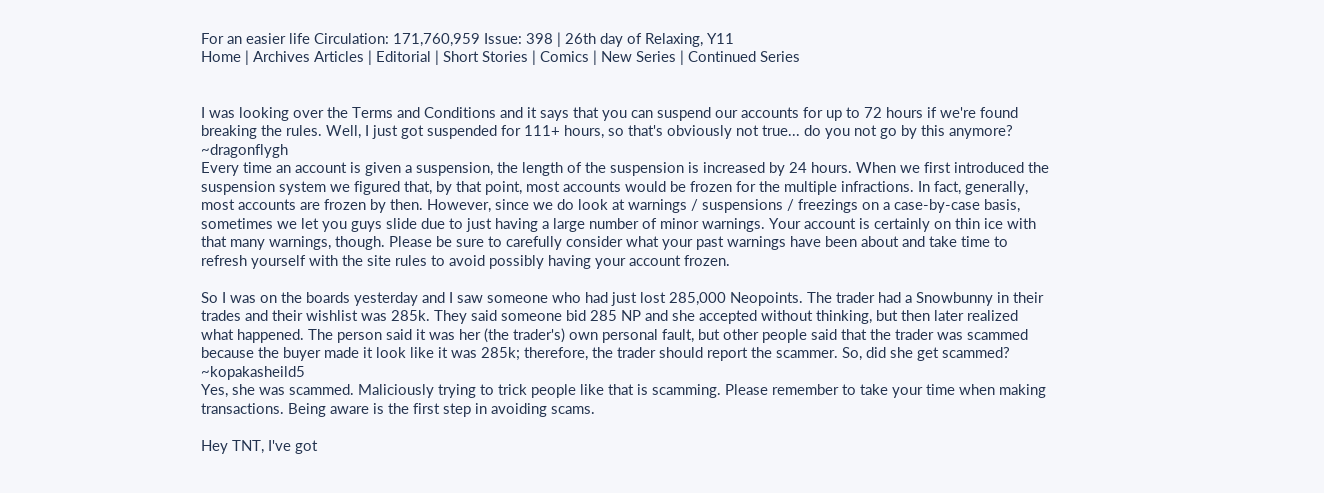For an easier life Circulation: 171,760,959 Issue: 398 | 26th day of Relaxing, Y11
Home | Archives Articles | Editorial | Short Stories | Comics | New Series | Continued Series


I was looking over the Terms and Conditions and it says that you can suspend our accounts for up to 72 hours if we're found breaking the rules. Well, I just got suspended for 111+ hours, so that's obviously not true... do you not go by this anymore? ~dragonflygh
Every time an account is given a suspension, the length of the suspension is increased by 24 hours. When we first introduced the suspension system we figured that, by that point, most accounts would be frozen for the multiple infractions. In fact, generally, most accounts are frozen by then. However, since we do look at warnings / suspensions / freezings on a case-by-case basis, sometimes we let you guys slide due to just having a large number of minor warnings. Your account is certainly on thin ice with that many warnings, though. Please be sure to carefully consider what your past warnings have been about and take time to refresh yourself with the site rules to avoid possibly having your account frozen.

So I was on the boards yesterday and I saw someone who had just lost 285,000 Neopoints. The trader had a Snowbunny in their trades and their wishlist was 285k. They said someone bid 285 NP and she accepted without thinking, but then later realized what happened. The person said it was her (the trader's) own personal fault, but other people said that the trader was scammed because the buyer made it look like it was 285k; therefore, the trader should report the scammer. So, did she get scammed? ~kopakasheild5
Yes, she was scammed. Maliciously trying to trick people like that is scamming. Please remember to take your time when making transactions. Being aware is the first step in avoiding scams.

Hey TNT, I've got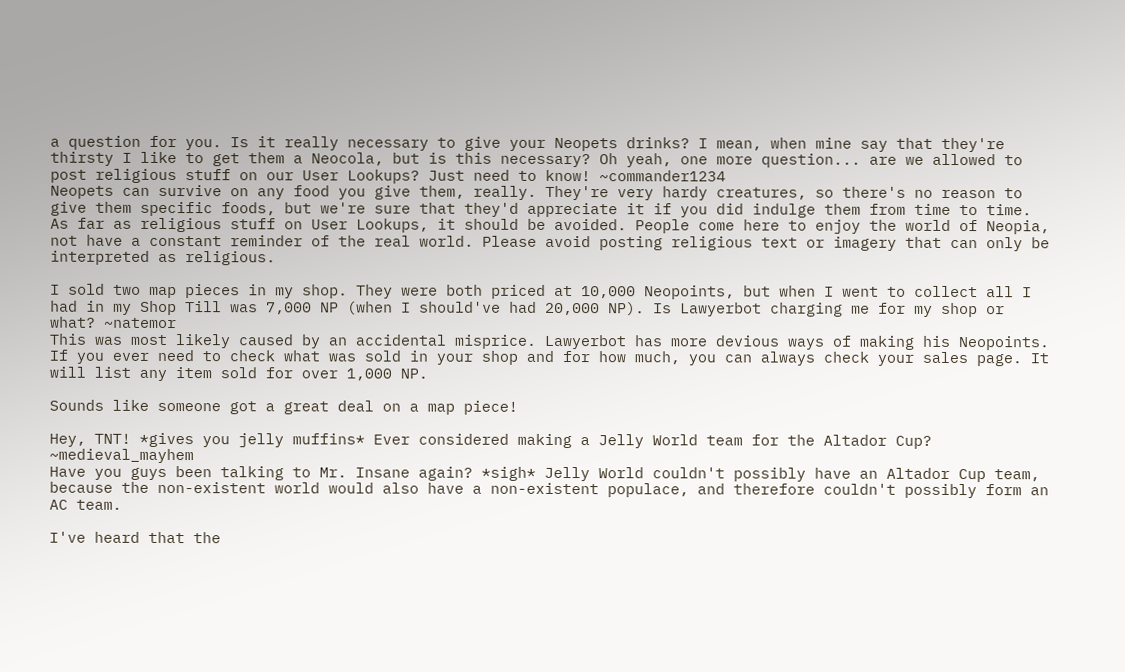a question for you. Is it really necessary to give your Neopets drinks? I mean, when mine say that they're thirsty I like to get them a Neocola, but is this necessary? Oh yeah, one more question... are we allowed to post religious stuff on our User Lookups? Just need to know! ~commander1234
Neopets can survive on any food you give them, really. They're very hardy creatures, so there's no reason to give them specific foods, but we're sure that they'd appreciate it if you did indulge them from time to time. As far as religious stuff on User Lookups, it should be avoided. People come here to enjoy the world of Neopia, not have a constant reminder of the real world. Please avoid posting religious text or imagery that can only be interpreted as religious.

I sold two map pieces in my shop. They were both priced at 10,000 Neopoints, but when I went to collect all I had in my Shop Till was 7,000 NP (when I should've had 20,000 NP). Is Lawyerbot charging me for my shop or what? ~natemor
This was most likely caused by an accidental misprice. Lawyerbot has more devious ways of making his Neopoints. If you ever need to check what was sold in your shop and for how much, you can always check your sales page. It will list any item sold for over 1,000 NP.

Sounds like someone got a great deal on a map piece!

Hey, TNT! *gives you jelly muffins* Ever considered making a Jelly World team for the Altador Cup? ~medieval_mayhem
Have you guys been talking to Mr. Insane again? *sigh* Jelly World couldn't possibly have an Altador Cup team, because the non-existent world would also have a non-existent populace, and therefore couldn't possibly form an AC team.

I've heard that the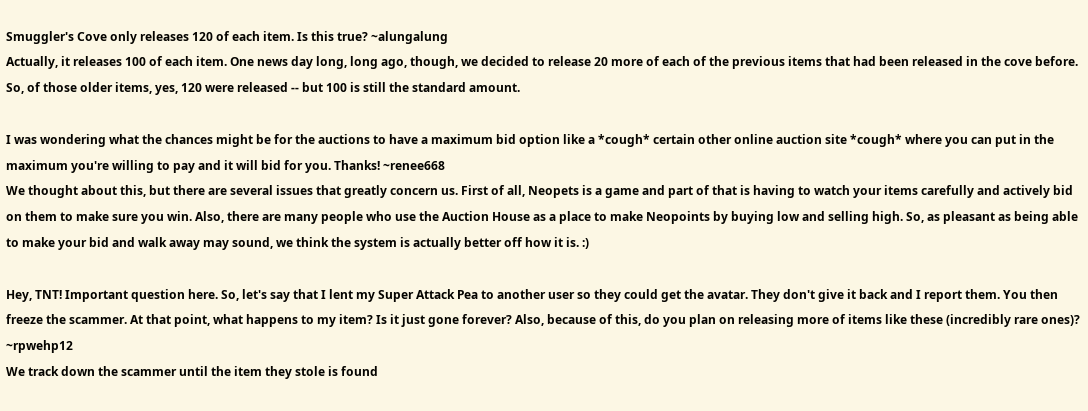Smuggler's Cove only releases 120 of each item. Is this true? ~alungalung
Actually, it releases 100 of each item. One news day long, long ago, though, we decided to release 20 more of each of the previous items that had been released in the cove before. So, of those older items, yes, 120 were released -- but 100 is still the standard amount.

I was wondering what the chances might be for the auctions to have a maximum bid option like a *cough* certain other online auction site *cough* where you can put in the maximum you're willing to pay and it will bid for you. Thanks! ~renee668
We thought about this, but there are several issues that greatly concern us. First of all, Neopets is a game and part of that is having to watch your items carefully and actively bid on them to make sure you win. Also, there are many people who use the Auction House as a place to make Neopoints by buying low and selling high. So, as pleasant as being able to make your bid and walk away may sound, we think the system is actually better off how it is. :)

Hey, TNT! Important question here. So, let's say that I lent my Super Attack Pea to another user so they could get the avatar. They don't give it back and I report them. You then freeze the scammer. At that point, what happens to my item? Is it just gone forever? Also, because of this, do you plan on releasing more of items like these (incredibly rare ones)? ~rpwehp12
We track down the scammer until the item they stole is found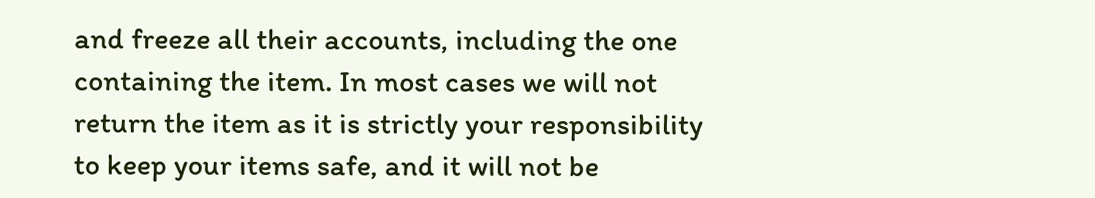and freeze all their accounts, including the one containing the item. In most cases we will not return the item as it is strictly your responsibility to keep your items safe, and it will not be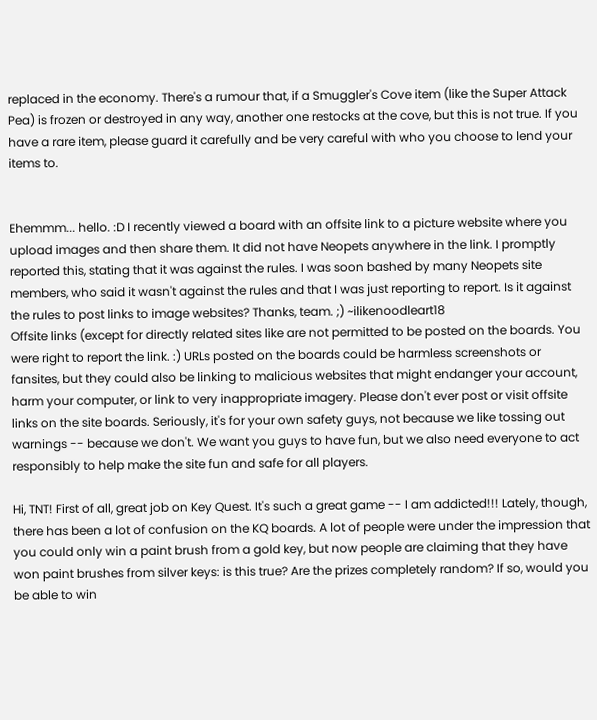replaced in the economy. There's a rumour that, if a Smuggler's Cove item (like the Super Attack Pea) is frozen or destroyed in any way, another one restocks at the cove, but this is not true. If you have a rare item, please guard it carefully and be very careful with who you choose to lend your items to.


Ehemmm... hello. :D I recently viewed a board with an offsite link to a picture website where you upload images and then share them. It did not have Neopets anywhere in the link. I promptly reported this, stating that it was against the rules. I was soon bashed by many Neopets site members, who said it wasn't against the rules and that I was just reporting to report. Is it against the rules to post links to image websites? Thanks, team. ;) ~ilikenoodleart18
Offsite links (except for directly related sites like are not permitted to be posted on the boards. You were right to report the link. :) URLs posted on the boards could be harmless screenshots or fansites, but they could also be linking to malicious websites that might endanger your account, harm your computer, or link to very inappropriate imagery. Please don't ever post or visit offsite links on the site boards. Seriously, it's for your own safety guys, not because we like tossing out warnings -- because we don't. We want you guys to have fun, but we also need everyone to act responsibly to help make the site fun and safe for all players.

Hi, TNT! First of all, great job on Key Quest. It's such a great game -- I am addicted!!! Lately, though, there has been a lot of confusion on the KQ boards. A lot of people were under the impression that you could only win a paint brush from a gold key, but now people are claiming that they have won paint brushes from silver keys: is this true? Are the prizes completely random? If so, would you be able to win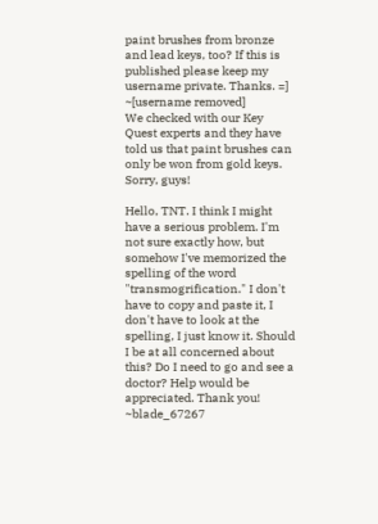paint brushes from bronze and lead keys, too? If this is published please keep my username private. Thanks. =] ~[username removed]
We checked with our Key Quest experts and they have told us that paint brushes can only be won from gold keys. Sorry, guys!

Hello, TNT. I think I might have a serious problem. I'm not sure exactly how, but somehow I've memorized the spelling of the word "transmogrification." I don't have to copy and paste it, I don't have to look at the spelling, I just know it. Should I be at all concerned about this? Do I need to go and see a doctor? Help would be appreciated. Thank you! ~blade_67267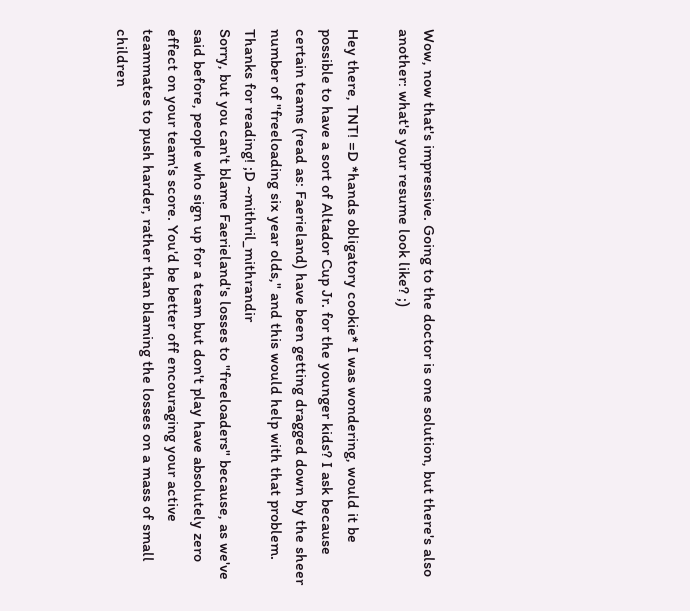Wow, now that's impressive. Going to the doctor is one solution, but there's also another: what's your resume look like? ;)

Hey there, TNT! =D *hands obligatory cookie* I was wondering, would it be possible to have a sort of Altador Cup Jr. for the younger kids? I ask because certain teams (read as: Faerieland) have been getting dragged down by the sheer number of "freeloading six year olds," and this would help with that problem. Thanks for reading! ;D ~mithril_mithrandir
Sorry, but you can't blame Faerieland's losses to "freeloaders" because, as we've said before, people who sign up for a team but don't play have absolutely zero effect on your team's score. You'd be better off encouraging your active teammates to push harder, rather than blaming the losses on a mass of small children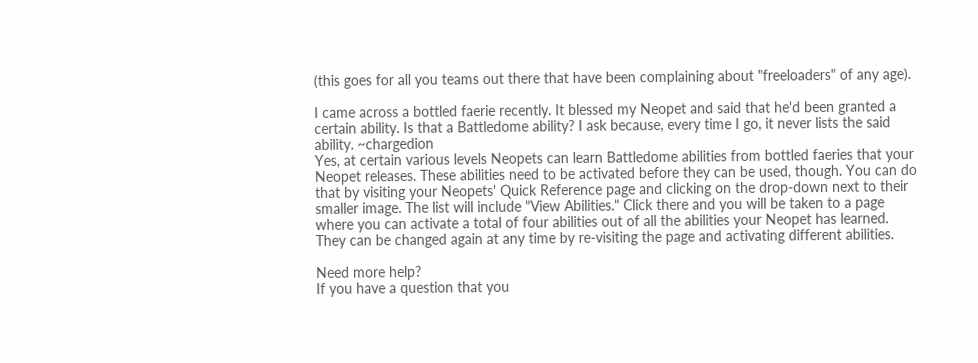(this goes for all you teams out there that have been complaining about "freeloaders" of any age).

I came across a bottled faerie recently. It blessed my Neopet and said that he'd been granted a certain ability. Is that a Battledome ability? I ask because, every time I go, it never lists the said ability. ~chargedion
Yes, at certain various levels Neopets can learn Battledome abilities from bottled faeries that your Neopet releases. These abilities need to be activated before they can be used, though. You can do that by visiting your Neopets' Quick Reference page and clicking on the drop-down next to their smaller image. The list will include "View Abilities." Click there and you will be taken to a page where you can activate a total of four abilities out of all the abilities your Neopet has learned. They can be changed again at any time by re-visiting the page and activating different abilities.

Need more help?
If you have a question that you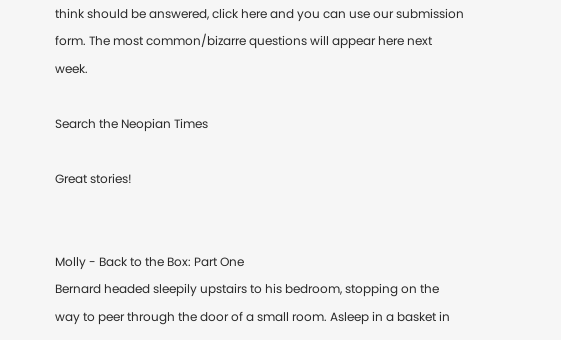think should be answered, click here and you can use our submission form. The most common/bizarre questions will appear here next week.

Search the Neopian Times

Great stories!


Molly - Back to the Box: Part One
Bernard headed sleepily upstairs to his bedroom, stopping on the way to peer through the door of a small room. Asleep in a basket in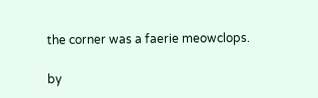the corner was a faerie meowclops.

by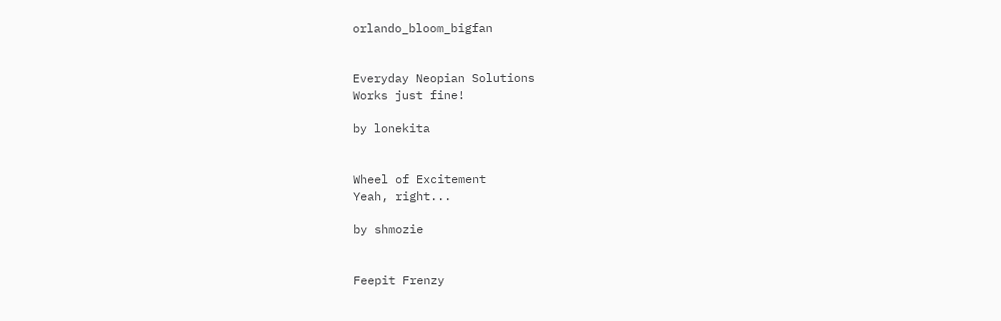orlando_bloom_bigfan


Everyday Neopian Solutions
Works just fine!

by lonekita


Wheel of Excitement
Yeah, right...

by shmozie


Feepit Frenzy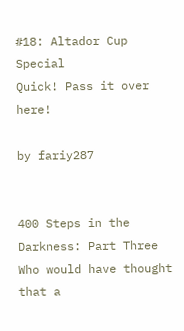#18: Altador Cup Special
Quick! Pass it over here!

by fariy287


400 Steps in the Darkness: Part Three
Who would have thought that a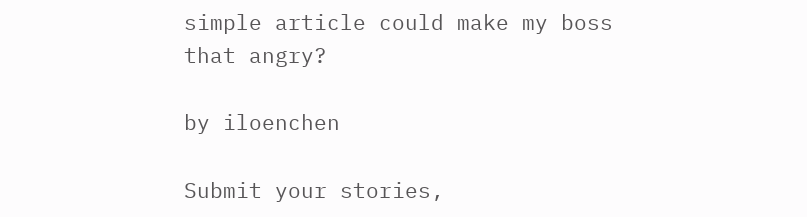simple article could make my boss that angry?

by iloenchen

Submit your stories,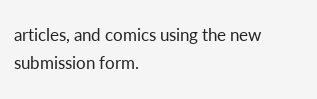articles, and comics using the new submission form.